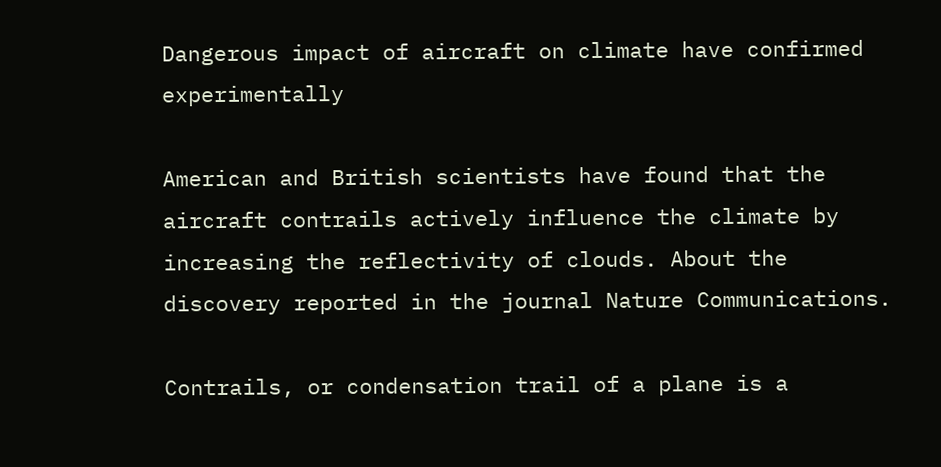Dangerous impact of aircraft on climate have confirmed experimentally

American and British scientists have found that the aircraft contrails actively influence the climate by increasing the reflectivity of clouds. About the discovery reported in the journal Nature Communications.

Contrails, or condensation trail of a plane is a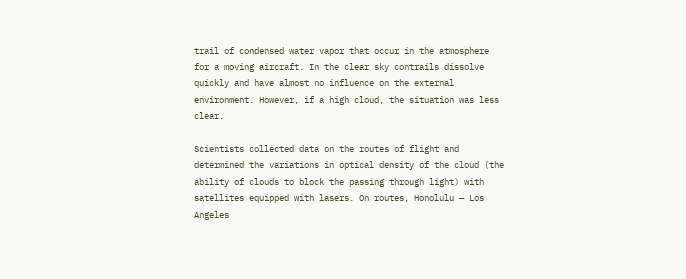trail of condensed water vapor that occur in the atmosphere for a moving aircraft. In the clear sky contrails dissolve quickly and have almost no influence on the external environment. However, if a high cloud, the situation was less clear.

Scientists collected data on the routes of flight and determined the variations in optical density of the cloud (the ability of clouds to block the passing through light) with satellites equipped with lasers. On routes, Honolulu — Los Angeles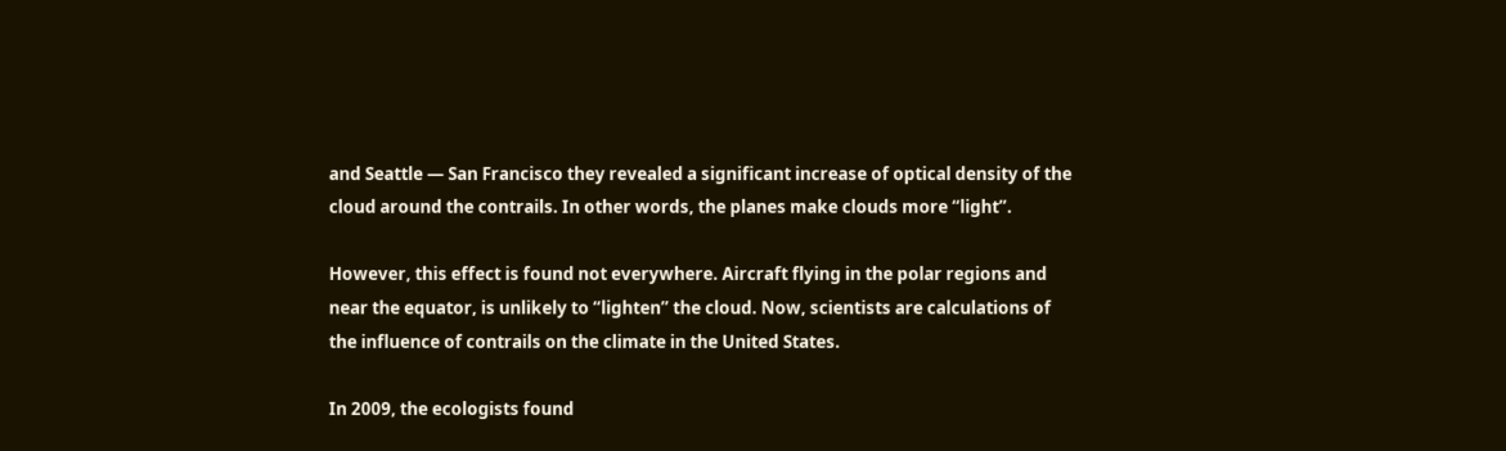and Seattle — San Francisco they revealed a significant increase of optical density of the cloud around the contrails. In other words, the planes make clouds more “light”.

However, this effect is found not everywhere. Aircraft flying in the polar regions and near the equator, is unlikely to “lighten” the cloud. Now, scientists are calculations of the influence of contrails on the climate in the United States.

In 2009, the ecologists found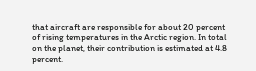that aircraft are responsible for about 20 percent of rising temperatures in the Arctic region. In total on the planet, their contribution is estimated at 4.8 percent.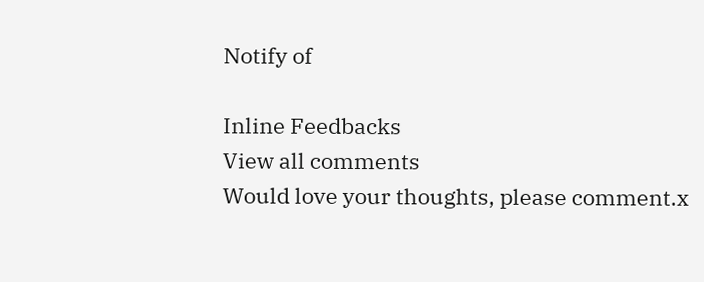Notify of

Inline Feedbacks
View all comments
Would love your thoughts, please comment.x